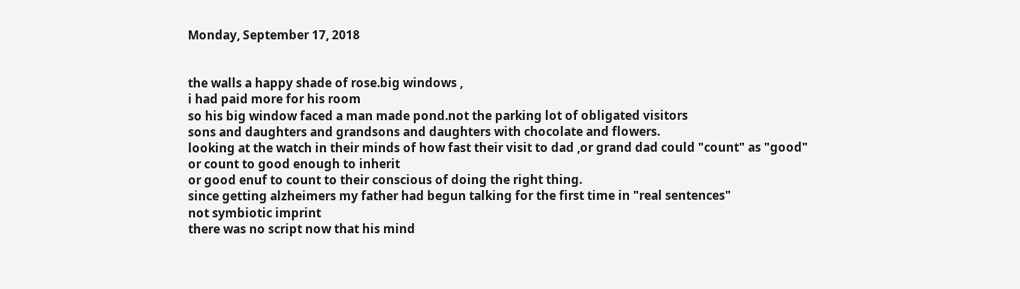Monday, September 17, 2018


the walls a happy shade of rose.big windows ,
i had paid more for his room
so his big window faced a man made pond.not the parking lot of obligated visitors
sons and daughters and grandsons and daughters with chocolate and flowers.
looking at the watch in their minds of how fast their visit to dad ,or grand dad could "count" as "good"
or count to good enough to inherit
or good enuf to count to their conscious of doing the right thing.
since getting alzheimers my father had begun talking for the first time in "real sentences"
not symbiotic imprint
there was no script now that his mind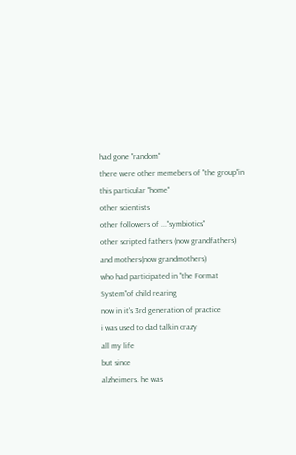had gone "random"
there were other memebers of "the group"in this particular "home"
other scientists
other followers of ..."symbiotics"
other scripted fathers (now grandfathers) and mothers(now grandmothers)
who had participated in "the Format System"of child rearing
now in it's 3rd generation of practice
i was used to dad talkin crazy
all my life
but since
alzheimers. he was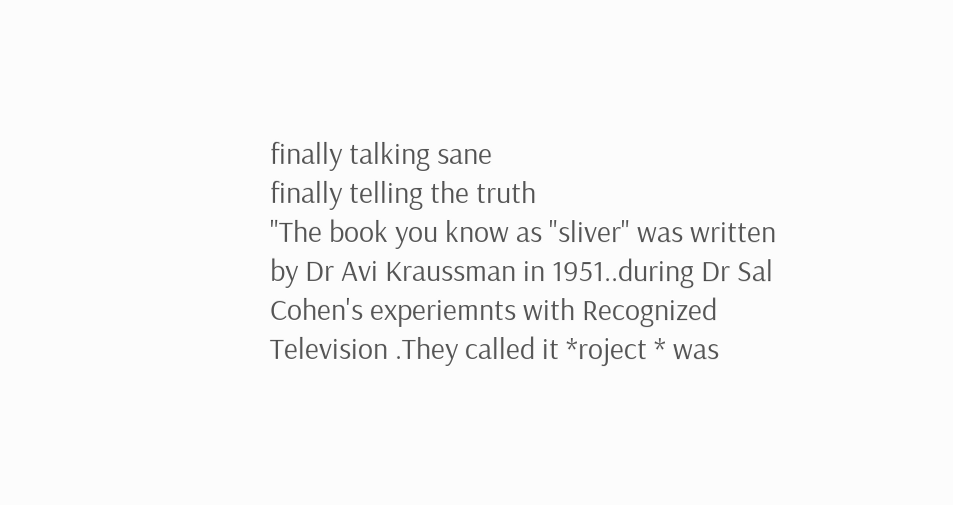finally talking sane
finally telling the truth
"The book you know as "sliver" was written by Dr Avi Kraussman in 1951..during Dr Sal Cohen's experiemnts with Recognized Television .They called it *roject * was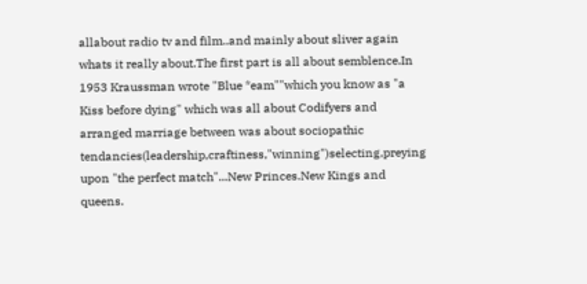allabout radio tv and film..and mainly about sliver again whats it really about.The first part is all about semblence.In 1953 Kraussman wrote "Blue *eam""which you know as "a Kiss before dying" which was all about Codifyers and arranged marriage between was about sociopathic tendancies(leadership,craftiness,"winning")selecting,preying upon "the perfect match"...New Princes.New Kings and queens.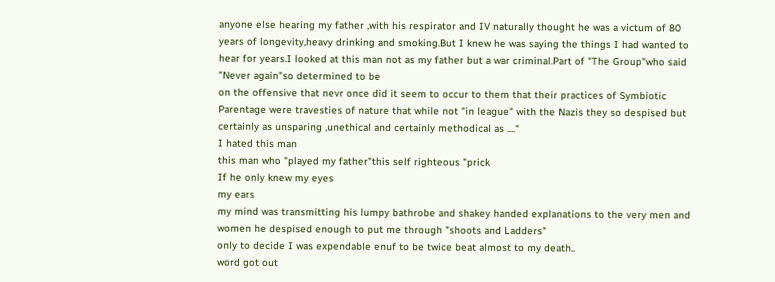anyone else hearing my father ,with his respirator and IV naturally thought he was a victum of 80 years of longevity,heavy drinking and smoking.But I knew he was saying the things I had wanted to hear for years.I looked at this man not as my father but a war criminal.Part of "The Group"who said "Never again"so determined to be
on the offensive that nevr once did it seem to occur to them that their practices of Symbiotic Parentage were travesties of nature that while not "in league" with the Nazis they so despised but certainly as unsparing ,unethical and certainly methodical as ...."
I hated this man
this man who "played my father"this self righteous "prick
If he only knew my eyes
my ears
my mind was transmitting his lumpy bathrobe and shakey handed explanations to the very men and women he despised enough to put me through "shoots and Ladders"
only to decide I was expendable enuf to be twice beat almost to my death..
word got out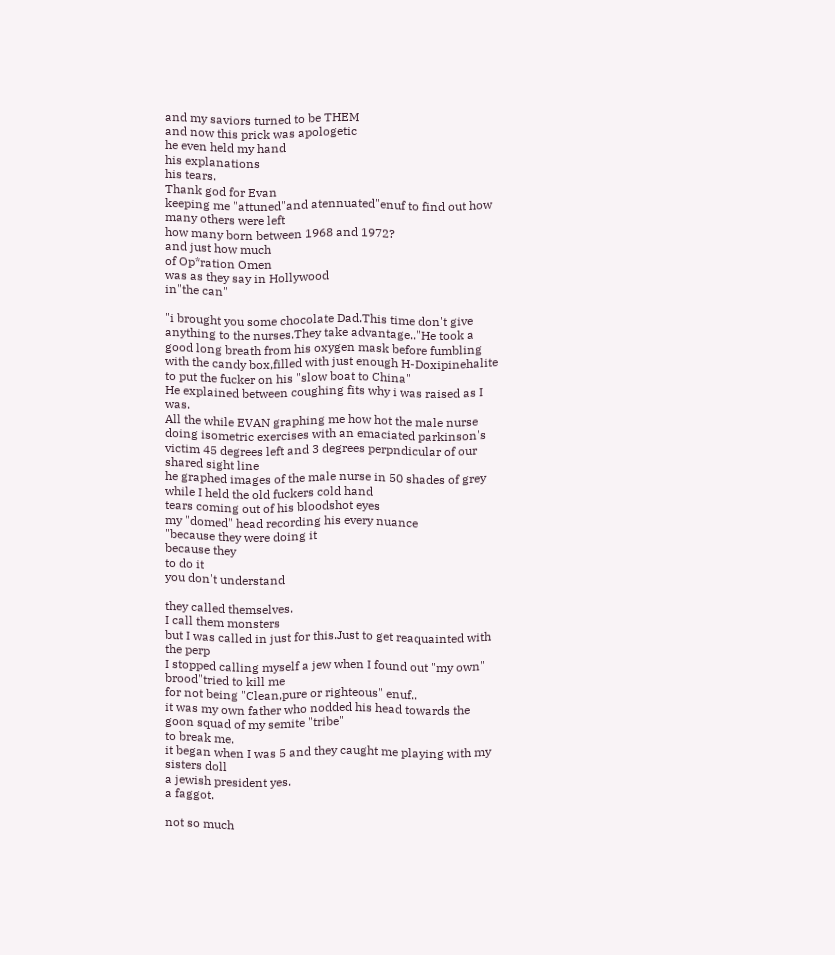and my saviors turned to be THEM
and now this prick was apologetic
he even held my hand
his explanations
his tears.
Thank god for Evan
keeping me "attuned"and atennuated"enuf to find out how many others were left
how many born between 1968 and 1972?
and just how much
of Op*ration Omen
was as they say in Hollywood
in"the can"

"i brought you some chocolate Dad.This time don't give anything to the nurses.They take advantage.."He took a good long breath from his oxygen mask before fumbling with the candy box,filled with just enough H-Doxipinehalite to put the fucker on his "slow boat to China"
He explained between coughing fits why i was raised as I was.
All the while EVAN graphing me how hot the male nurse doing isometric exercises with an emaciated parkinson's victim 45 degrees left and 3 degrees perpndicular of our shared sight line
he graphed images of the male nurse in 50 shades of grey while I held the old fuckers cold hand
tears coming out of his bloodshot eyes
my "domed" head recording his every nuance
"because they were doing it
because they
to do it
you don't understand

they called themselves.
I call them monsters
but I was called in just for this.Just to get reaquainted with the perp
I stopped calling myself a jew when I found out "my own" brood"tried to kill me
for not being "Clean,pure or righteous" enuf..
it was my own father who nodded his head towards the goon squad of my semite "tribe"
to break me.
it began when I was 5 and they caught me playing with my sisters doll
a jewish president yes.
a faggot.

not so much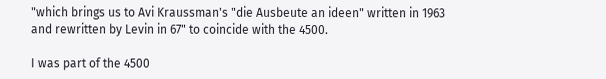"which brings us to Avi Kraussman's "die Ausbeute an ideen" written in 1963 and rewritten by Levin in 67" to coincide with the 4500.

I was part of the 4500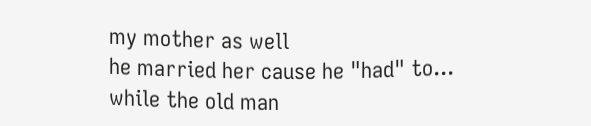my mother as well
he married her cause he "had" to...
while the old man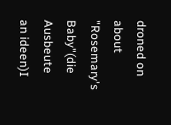droned on about "Rosemary's Baby"(die Ausbeute an ideen)I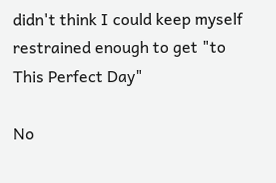didn't think I could keep myself restrained enough to get "to This Perfect Day"

No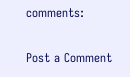comments:

Post a Comment